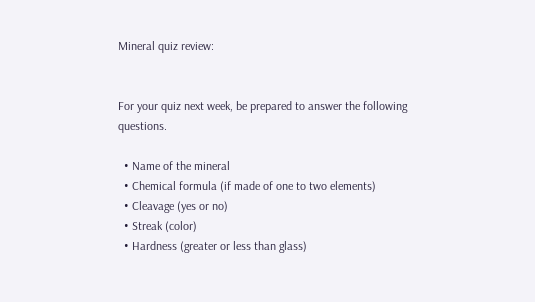Mineral quiz review:


For your quiz next week, be prepared to answer the following questions.

  • Name of the mineral
  • Chemical formula (if made of one to two elements)
  • Cleavage (yes or no)
  • Streak (color)
  • Hardness (greater or less than glass)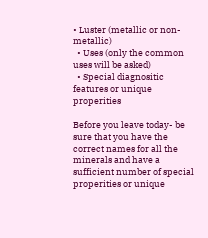• Luster (metallic or non-metallic)
  • Uses (only the common uses will be asked)
  • Special diagnositic features or unique properities

Before you leave today- be sure that you have the correct names for all the minerals and have a sufficient number of special properities or unique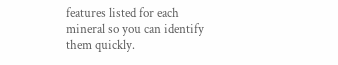features listed for each mineral so you can identify them quickly.